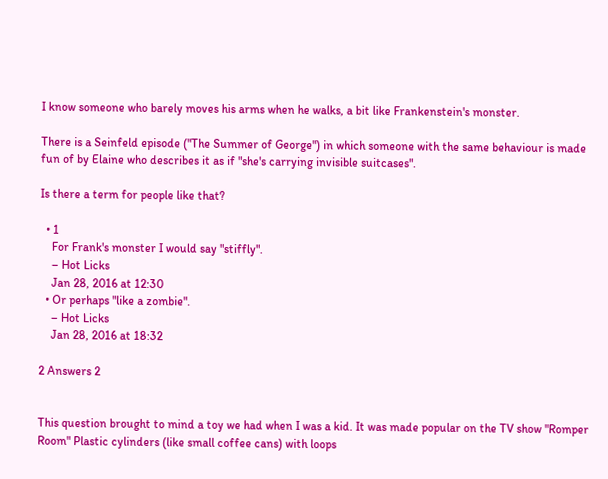I know someone who barely moves his arms when he walks, a bit like Frankenstein's monster.

There is a Seinfeld episode ("The Summer of George") in which someone with the same behaviour is made fun of by Elaine who describes it as if "she's carrying invisible suitcases".

Is there a term for people like that?

  • 1
    For Frank's monster I would say "stiffly".
    – Hot Licks
    Jan 28, 2016 at 12:30
  • Or perhaps "like a zombie".
    – Hot Licks
    Jan 28, 2016 at 18:32

2 Answers 2


This question brought to mind a toy we had when I was a kid. It was made popular on the TV show "Romper Room" Plastic cylinders (like small coffee cans) with loops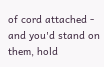of cord attached - and you'd stand on them, hold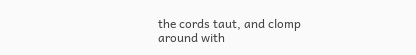the cords taut, and clomp around with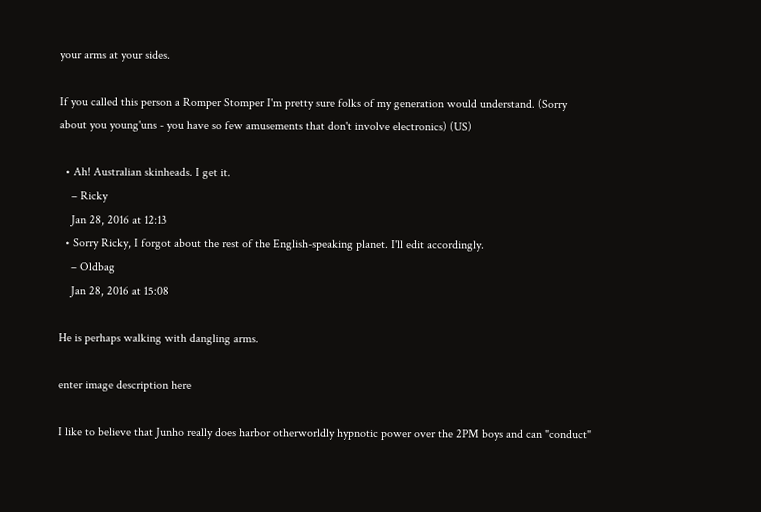your arms at your sides.

If you called this person a Romper Stomper I'm pretty sure folks of my generation would understand. (Sorry about you young'uns - you have so few amusements that don't involve electronics) (US)

  • Ah! Australian skinheads. I get it.
    – Ricky
    Jan 28, 2016 at 12:13
  • Sorry Ricky, I forgot about the rest of the English-speaking planet. I'll edit accordingly.
    – Oldbag
    Jan 28, 2016 at 15:08

He is perhaps walking with dangling arms.

enter image description here

I like to believe that Junho really does harbor otherworldly hypnotic power over the 2PM boys and can "conduct"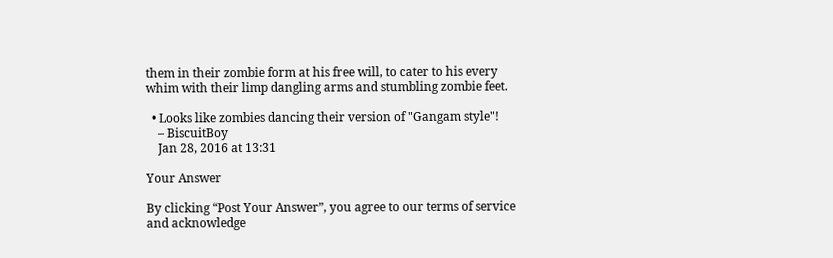them in their zombie form at his free will, to cater to his every whim with their limp dangling arms and stumbling zombie feet.

  • Looks like zombies dancing their version of "Gangam style"!
    – BiscuitBoy
    Jan 28, 2016 at 13:31

Your Answer

By clicking “Post Your Answer”, you agree to our terms of service and acknowledge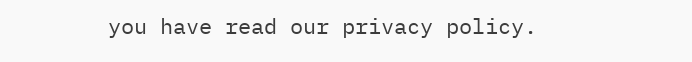you have read our privacy policy.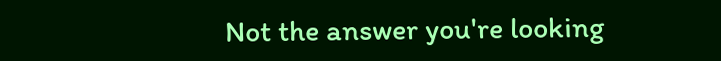Not the answer you're looking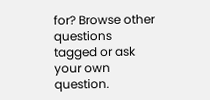for? Browse other questions tagged or ask your own question.